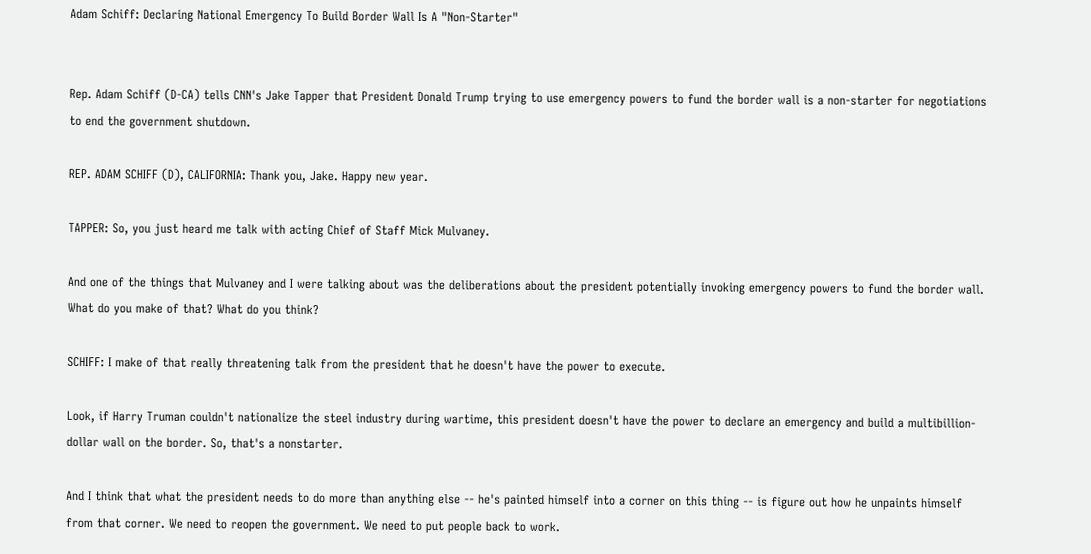Adam Schiff: Declaring National Emergency To Build Border Wall Is A "Non-Starter"


Rep. Adam Schiff (D-CA) tells CNN's Jake Tapper that President Donald Trump trying to use emergency powers to fund the border wall is a non-starter for negotiations to end the government shutdown.

REP. ADAM SCHIFF (D), CALIFORNIA: Thank you, Jake. Happy new year.

TAPPER: So, you just heard me talk with acting Chief of Staff Mick Mulvaney.

And one of the things that Mulvaney and I were talking about was the deliberations about the president potentially invoking emergency powers to fund the border wall. What do you make of that? What do you think?

SCHIFF: I make of that really threatening talk from the president that he doesn't have the power to execute.

Look, if Harry Truman couldn't nationalize the steel industry during wartime, this president doesn't have the power to declare an emergency and build a multibillion-dollar wall on the border. So, that's a nonstarter.

And I think that what the president needs to do more than anything else -- he's painted himself into a corner on this thing -- is figure out how he unpaints himself from that corner. We need to reopen the government. We need to put people back to work.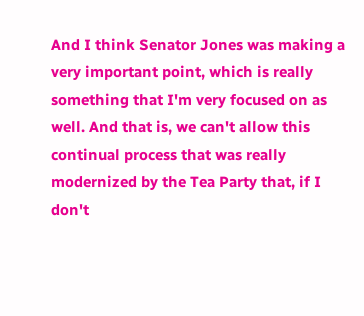And I think Senator Jones was making a very important point, which is really something that I'm very focused on as well. And that is, we can't allow this continual process that was really modernized by the Tea Party that, if I don't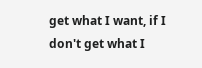get what I want, if I don't get what I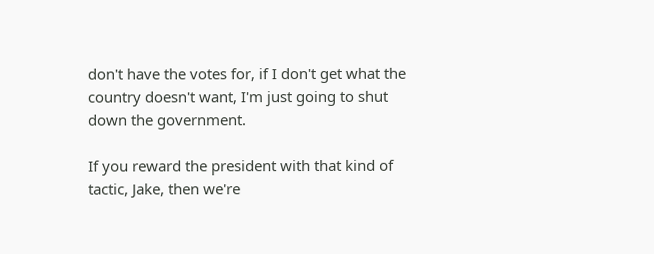don't have the votes for, if I don't get what the country doesn't want, I'm just going to shut down the government.

If you reward the president with that kind of tactic, Jake, then we're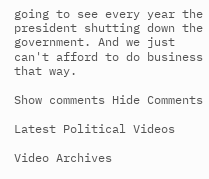going to see every year the president shutting down the government. And we just can't afford to do business that way.

Show comments Hide Comments

Latest Political Videos

Video Archives